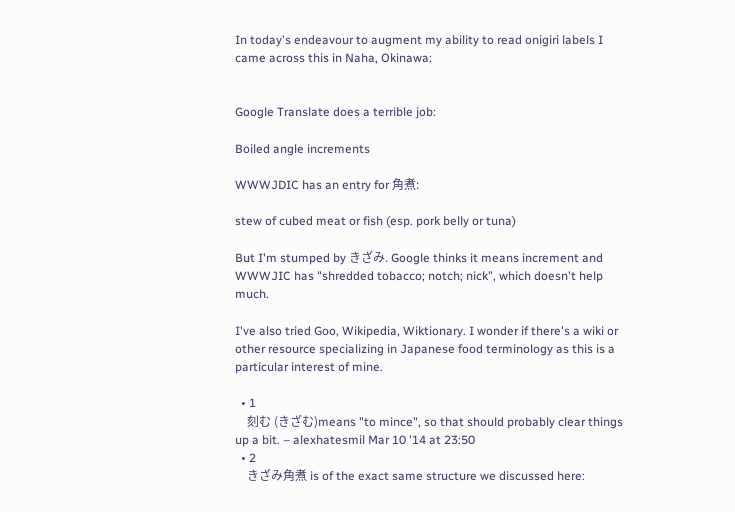In today's endeavour to augment my ability to read onigiri labels I came across this in Naha, Okinawa:


Google Translate does a terrible job:

Boiled angle increments

WWWJDIC has an entry for 角煮:

stew of cubed meat or fish (esp. pork belly or tuna)

But I'm stumped by きざみ. Google thinks it means increment and WWWJIC has "shredded tobacco; notch; nick", which doesn't help much.

I've also tried Goo, Wikipedia, Wiktionary. I wonder if there's a wiki or other resource specializing in Japanese food terminology as this is a particular interest of mine.

  • 1
    刻む (きざむ)means "to mince", so that should probably clear things up a bit. – alexhatesmil Mar 10 '14 at 23:50
  • 2
    きざみ角煮 is of the exact same structure we discussed here: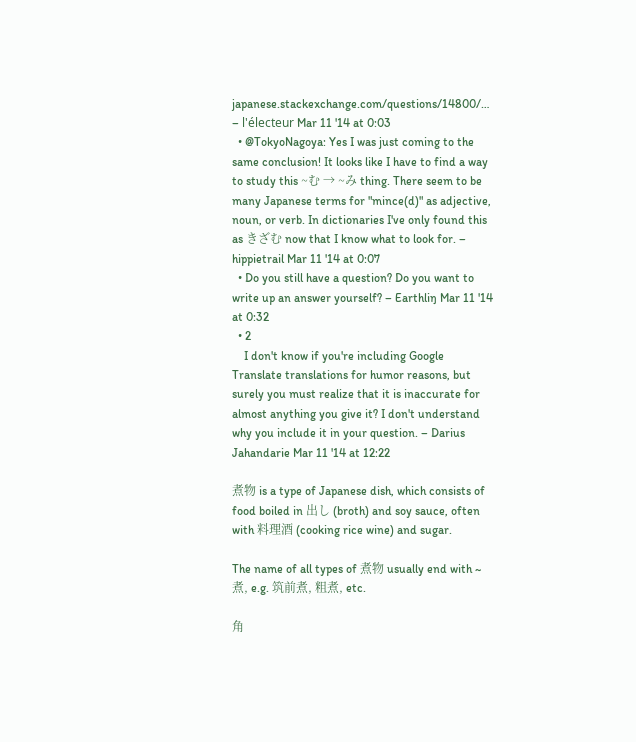japanese.stackexchange.com/questions/14800/… – l'électeur Mar 11 '14 at 0:03
  • @TokyoNagoya: Yes I was just coming to the same conclusion! It looks like I have to find a way to study this ~む → ~み thing. There seem to be many Japanese terms for "mince(d)" as adjective, noun, or verb. In dictionaries I've only found this as きざむ now that I know what to look for. – hippietrail Mar 11 '14 at 0:07
  • Do you still have a question? Do you want to write up an answer yourself? – Earthliŋ Mar 11 '14 at 0:32
  • 2
    I don't know if you're including Google Translate translations for humor reasons, but surely you must realize that it is inaccurate for almost anything you give it? I don't understand why you include it in your question. – Darius Jahandarie Mar 11 '14 at 12:22

煮物 is a type of Japanese dish, which consists of food boiled in 出し (broth) and soy sauce, often with 料理酒 (cooking rice wine) and sugar.

The name of all types of 煮物 usually end with ~煮, e.g. 筑前煮, 粗煮, etc.

角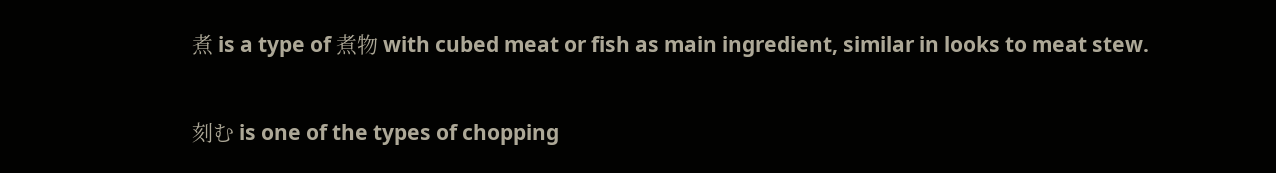煮 is a type of 煮物 with cubed meat or fish as main ingredient, similar in looks to meat stew.

刻む is one of the types of chopping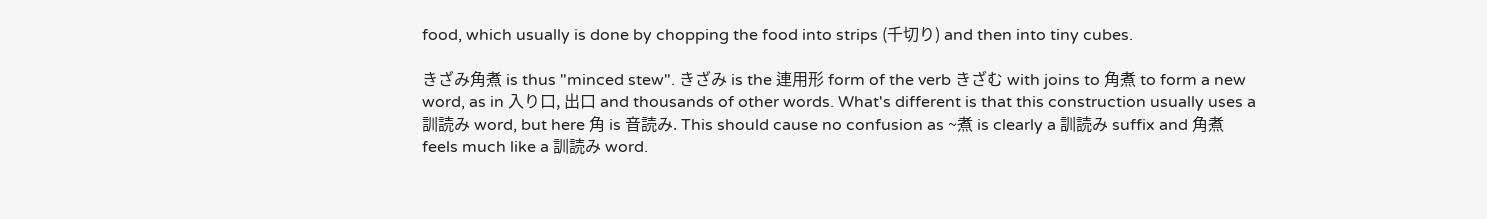food, which usually is done by chopping the food into strips (千切り) and then into tiny cubes.

きざみ角煮 is thus "minced stew". きざみ is the 連用形 form of the verb きざむ with joins to 角煮 to form a new word, as in 入り口, 出口 and thousands of other words. What's different is that this construction usually uses a 訓読み word, but here 角 is 音読み. This should cause no confusion as ~煮 is clearly a 訓読み suffix and 角煮 feels much like a 訓読み word.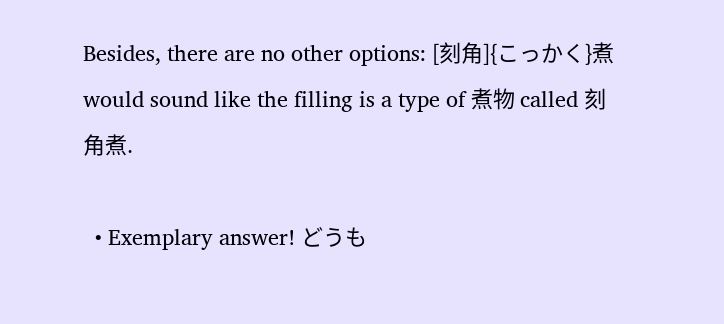Besides, there are no other options: [刻角]{こっかく}煮 would sound like the filling is a type of 煮物 called 刻角煮.

  • Exemplary answer! どうも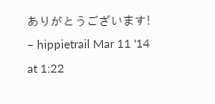ありがとうございます! – hippietrail Mar 11 '14 at 1:22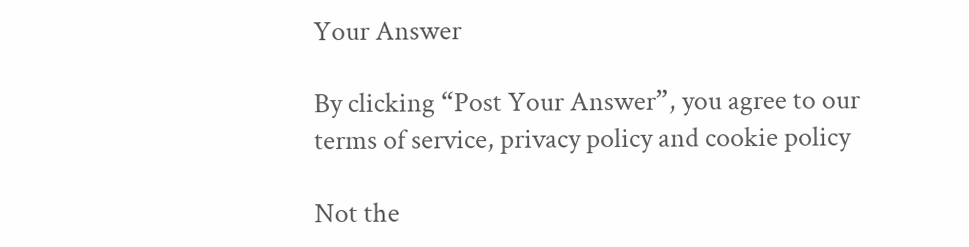Your Answer

By clicking “Post Your Answer”, you agree to our terms of service, privacy policy and cookie policy

Not the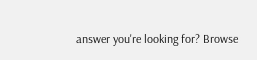answer you're looking for? Browse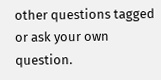other questions tagged or ask your own question.